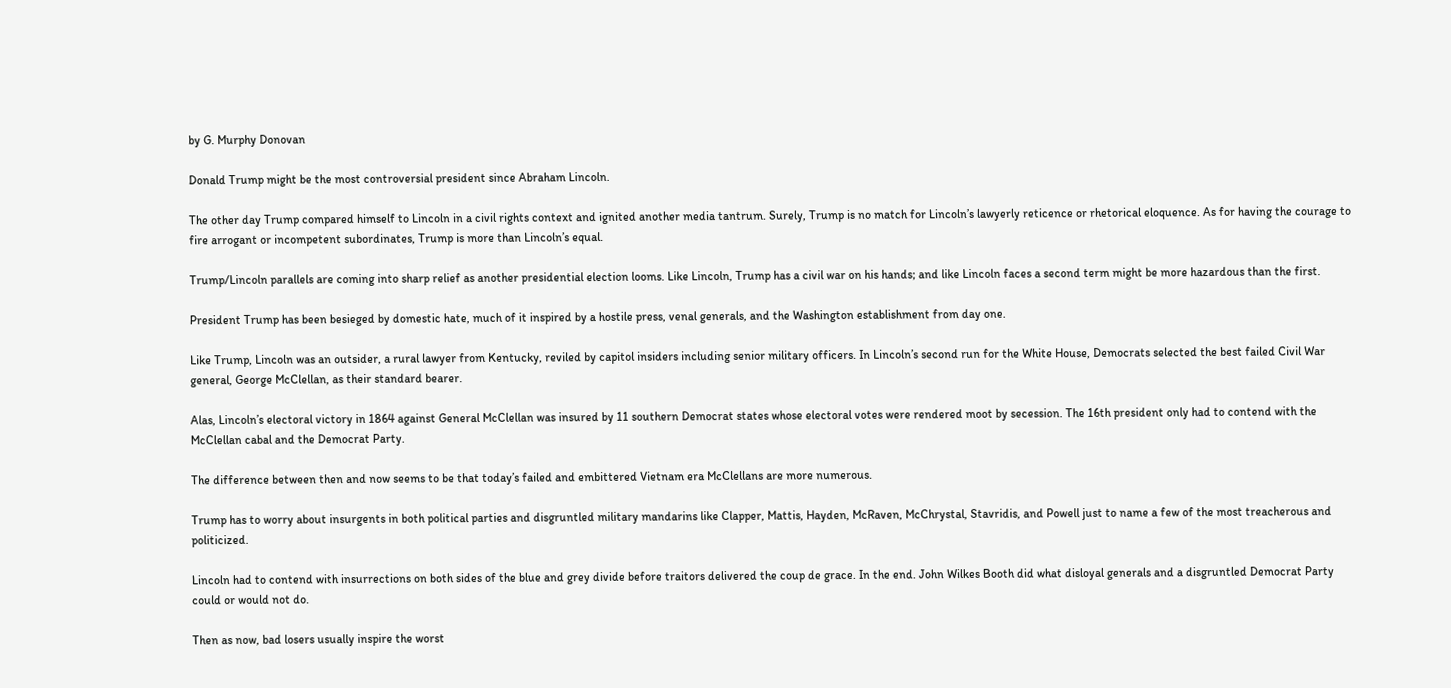by G. Murphy Donovan

Donald Trump might be the most controversial president since Abraham Lincoln.

The other day Trump compared himself to Lincoln in a civil rights context and ignited another media tantrum. Surely, Trump is no match for Lincoln’s lawyerly reticence or rhetorical eloquence. As for having the courage to fire arrogant or incompetent subordinates, Trump is more than Lincoln’s equal.

Trump/Lincoln parallels are coming into sharp relief as another presidential election looms. Like Lincoln, Trump has a civil war on his hands; and like Lincoln faces a second term might be more hazardous than the first.

President Trump has been besieged by domestic hate, much of it inspired by a hostile press, venal generals, and the Washington establishment from day one.

Like Trump, Lincoln was an outsider, a rural lawyer from Kentucky, reviled by capitol insiders including senior military officers. In Lincoln’s second run for the White House, Democrats selected the best failed Civil War general, George McClellan, as their standard bearer.

Alas, Lincoln’s electoral victory in 1864 against General McClellan was insured by 11 southern Democrat states whose electoral votes were rendered moot by secession. The 16th president only had to contend with the McClellan cabal and the Democrat Party.

The difference between then and now seems to be that today’s failed and embittered Vietnam era McClellans are more numerous.

Trump has to worry about insurgents in both political parties and disgruntled military mandarins like Clapper, Mattis, Hayden, McRaven, McChrystal, Stavridis, and Powell just to name a few of the most treacherous and politicized.

Lincoln had to contend with insurrections on both sides of the blue and grey divide before traitors delivered the coup de grace. In the end. John Wilkes Booth did what disloyal generals and a disgruntled Democrat Party could or would not do.

Then as now, bad losers usually inspire the worst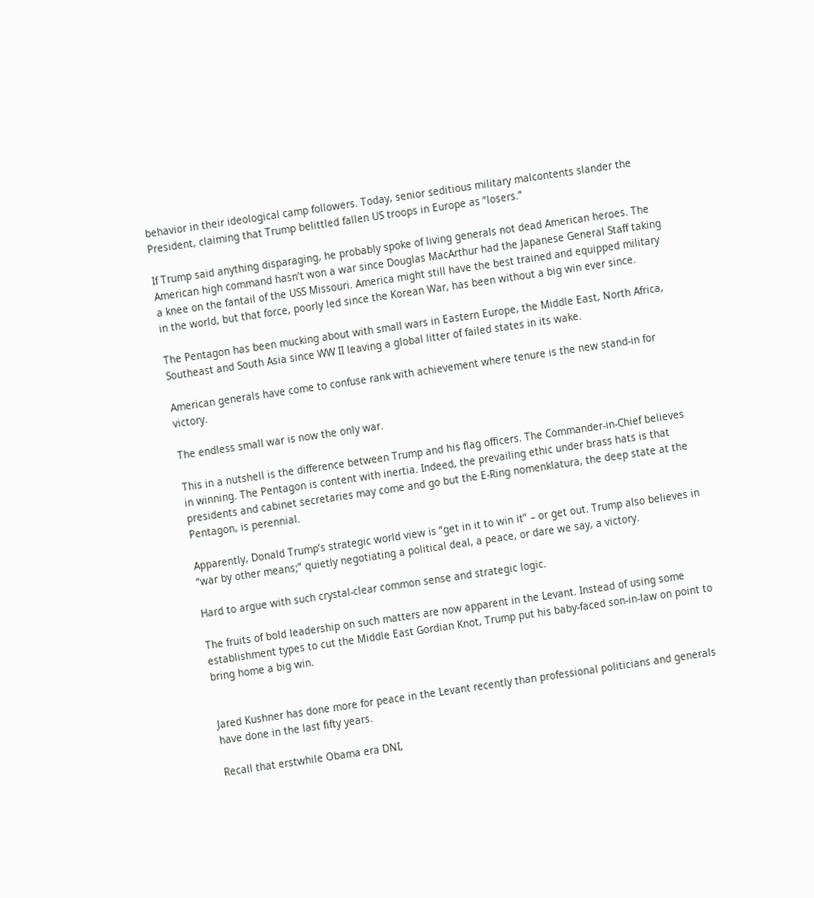behavior in their ideological camp followers. Today, senior seditious military malcontents slander the President, claiming that Trump belittled fallen US troops in Europe as “losers.”

If Trump said anything disparaging, he probably spoke of living generals not dead American heroes. The American high command hasn’t won a war since Douglas MacArthur had the Japanese General Staff taking a knee on the fantail of the USS Missouri. America might still have the best trained and equipped military in the world, but that force, poorly led since the Korean War, has been without a big win ever since.

The Pentagon has been mucking about with small wars in Eastern Europe, the Middle East, North Africa, Southeast and South Asia since WW II leaving a global litter of failed states in its wake.

American generals have come to confuse rank with achievement where tenure is the new stand-in for victory.

The endless small war is now the only war.

This in a nutshell is the difference between Trump and his flag officers. The Commander-in-Chief believes in winning. The Pentagon is content with inertia. Indeed, the prevailing ethic under brass hats is that presidents and cabinet secretaries may come and go but the E-Ring nomenklatura, the deep state at the Pentagon, is perennial.

Apparently, Donald Trump’s strategic world view is “get in it to win it” – or get out. Trump also believes in “war by other means;” quietly negotiating a political deal, a peace, or dare we say, a victory.

Hard to argue with such crystal-clear common sense and strategic logic.

The fruits of bold leadership on such matters are now apparent in the Levant. Instead of using some establishment types to cut the Middle East Gordian Knot, Trump put his baby-faced son-in-law on point to bring home a big win.


Jared Kushner has done more for peace in the Levant recently than professional politicians and generals have done in the last fifty years.

Recall that erstwhile Obama era DNI,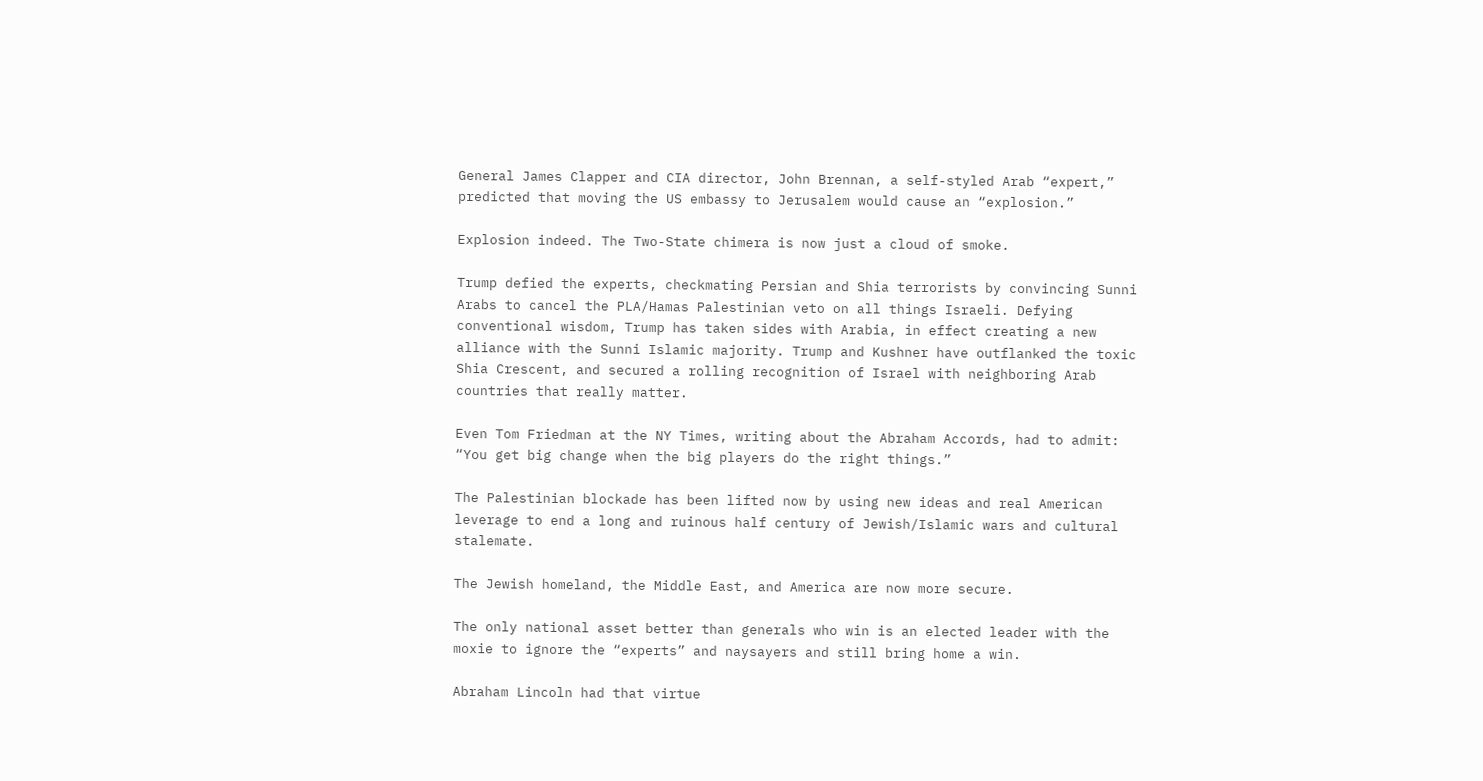General James Clapper and CIA director, John Brennan, a self-styled Arab “expert,” predicted that moving the US embassy to Jerusalem would cause an “explosion.”

Explosion indeed. The Two-State chimera is now just a cloud of smoke.

Trump defied the experts, checkmating Persian and Shia terrorists by convincing Sunni Arabs to cancel the PLA/Hamas Palestinian veto on all things Israeli. Defying conventional wisdom, Trump has taken sides with Arabia, in effect creating a new alliance with the Sunni Islamic majority. Trump and Kushner have outflanked the toxic Shia Crescent, and secured a rolling recognition of Israel with neighboring Arab countries that really matter.

Even Tom Friedman at the NY Times, writing about the Abraham Accords, had to admit: “You get big change when the big players do the right things.”

The Palestinian blockade has been lifted now by using new ideas and real American leverage to end a long and ruinous half century of Jewish/Islamic wars and cultural stalemate.

The Jewish homeland, the Middle East, and America are now more secure.

The only national asset better than generals who win is an elected leader with the moxie to ignore the “experts” and naysayers and still bring home a win.

Abraham Lincoln had that virtue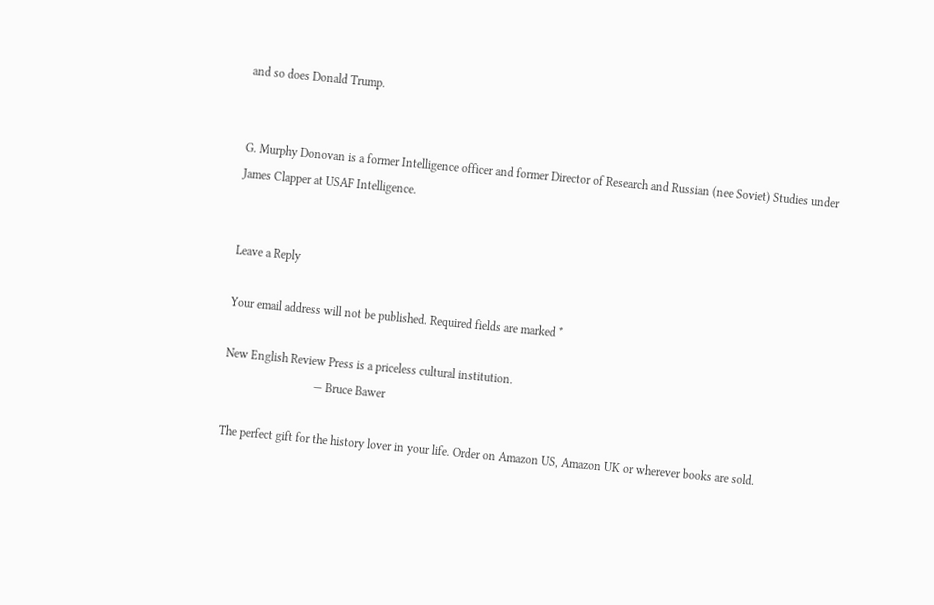and so does Donald Trump.


G. Murphy Donovan is a former Intelligence officer and former Director of Research and Russian (nee Soviet) Studies under James Clapper at USAF Intelligence.


Leave a Reply

Your email address will not be published. Required fields are marked *

New English Review Press is a priceless cultural institution.
                              — Bruce Bawer

The perfect gift for the history lover in your life. Order on Amazon US, Amazon UK or wherever books are sold.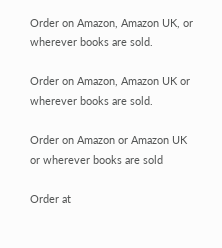Order on Amazon, Amazon UK, or wherever books are sold.

Order on Amazon, Amazon UK or wherever books are sold.

Order on Amazon or Amazon UK or wherever books are sold

Order at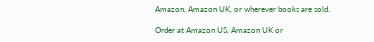Amazon, Amazon UK, or wherever books are sold.

Order at Amazon US, Amazon UK or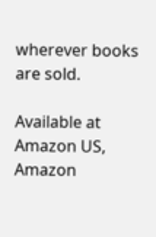wherever books are sold.

Available at Amazon US, Amazon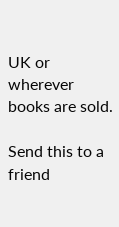UK or wherever books are sold.

Send this to a friend